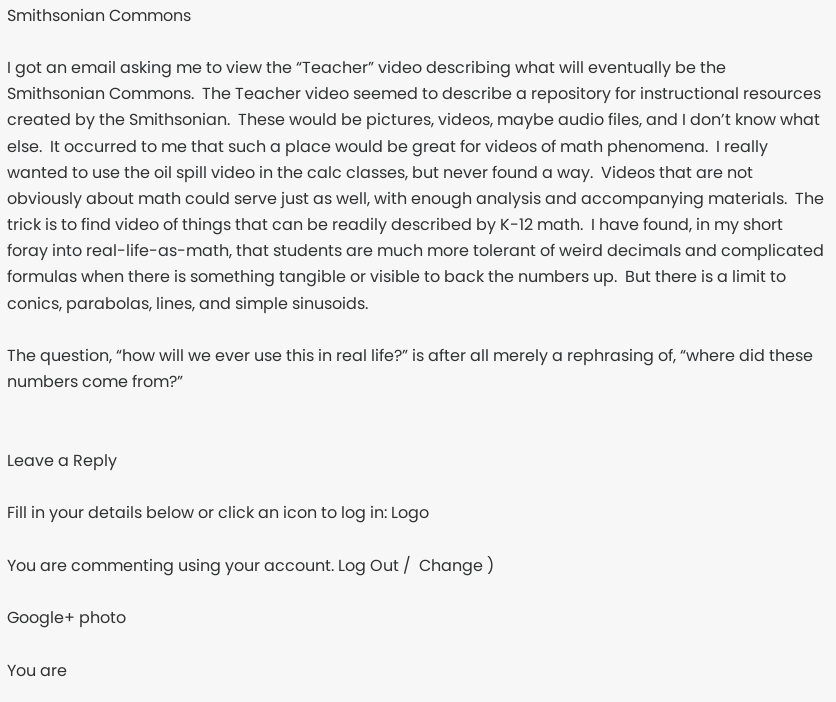Smithsonian Commons

I got an email asking me to view the “Teacher” video describing what will eventually be the Smithsonian Commons.  The Teacher video seemed to describe a repository for instructional resources created by the Smithsonian.  These would be pictures, videos, maybe audio files, and I don’t know what else.  It occurred to me that such a place would be great for videos of math phenomena.  I really wanted to use the oil spill video in the calc classes, but never found a way.  Videos that are not obviously about math could serve just as well, with enough analysis and accompanying materials.  The trick is to find video of things that can be readily described by K-12 math.  I have found, in my short foray into real-life-as-math, that students are much more tolerant of weird decimals and complicated formulas when there is something tangible or visible to back the numbers up.  But there is a limit to conics, parabolas, lines, and simple sinusoids.

The question, “how will we ever use this in real life?” is after all merely a rephrasing of, “where did these numbers come from?”


Leave a Reply

Fill in your details below or click an icon to log in: Logo

You are commenting using your account. Log Out /  Change )

Google+ photo

You are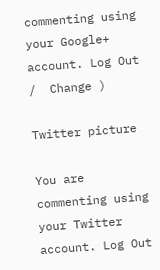commenting using your Google+ account. Log Out /  Change )

Twitter picture

You are commenting using your Twitter account. Log Out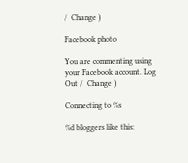/  Change )

Facebook photo

You are commenting using your Facebook account. Log Out /  Change )

Connecting to %s

%d bloggers like this: